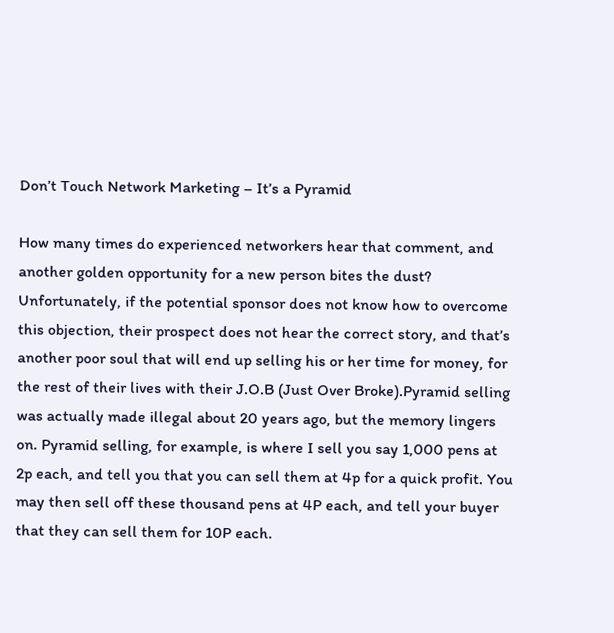Don’t Touch Network Marketing – It’s a Pyramid

How many times do experienced networkers hear that comment, and another golden opportunity for a new person bites the dust? Unfortunately, if the potential sponsor does not know how to overcome this objection, their prospect does not hear the correct story, and that’s another poor soul that will end up selling his or her time for money, for the rest of their lives with their J.O.B (Just Over Broke).Pyramid selling was actually made illegal about 20 years ago, but the memory lingers on. Pyramid selling, for example, is where I sell you say 1,000 pens at 2p each, and tell you that you can sell them at 4p for a quick profit. You may then sell off these thousand pens at 4P each, and tell your buyer that they can sell them for 10P each.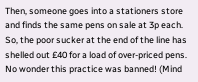Then, someone goes into a stationers store and finds the same pens on sale at 3p each. So, the poor sucker at the end of the line has shelled out £40 for a load of over-priced pens. No wonder this practice was banned! (Mind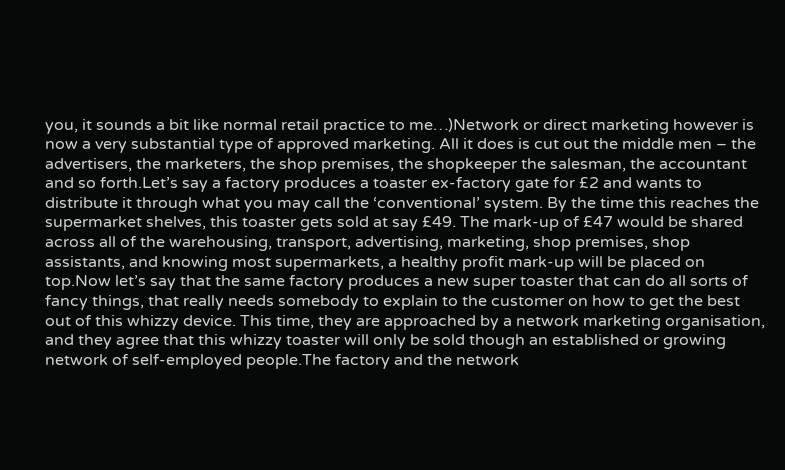you, it sounds a bit like normal retail practice to me…)Network or direct marketing however is now a very substantial type of approved marketing. All it does is cut out the middle men – the advertisers, the marketers, the shop premises, the shopkeeper the salesman, the accountant and so forth.Let’s say a factory produces a toaster ex-factory gate for £2 and wants to distribute it through what you may call the ‘conventional’ system. By the time this reaches the supermarket shelves, this toaster gets sold at say £49. The mark-up of £47 would be shared across all of the warehousing, transport, advertising, marketing, shop premises, shop assistants, and knowing most supermarkets, a healthy profit mark-up will be placed on top.Now let’s say that the same factory produces a new super toaster that can do all sorts of fancy things, that really needs somebody to explain to the customer on how to get the best out of this whizzy device. This time, they are approached by a network marketing organisation, and they agree that this whizzy toaster will only be sold though an established or growing network of self-employed people.The factory and the network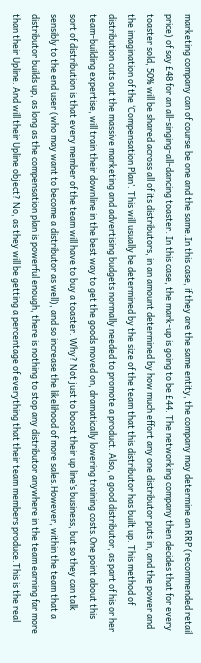marketing company can of course be one and the same.In this case, if they are the same entity, the company may determine an RRP (recommended retail price) of say £48 for an all-singing-all-dancing toaster. In this case, the mark-up is going to be £44. The networking company then decides that for every toaster sold, 50% will be shared across all of its distributors, in an amount determined by how much effort any one distributor puts in, and the power and the imagination of the ‘Compensation Plan’. This will usually be determined by the size of the team that this distributor has built up. This method of distribution cuts out the massive marketing and advertising budgets normally needed to promote a product. Also, a good distributor, as part of his or her team-building expertise, will train their downline in the best way to get the goods moved on, dramatically lowering training costs.One point about this sort of distribution is that every member of the team will have to buy a toaster. Why? Not just to boost their up line’s business, but so they can talk sensibly to the end user (who may want to become a distributor as well), and so increase the likelihood of more sales.However, within the team that a distributor builds up, as long as the compensation plan is powerful enough, there is nothing to stop any distributor anywhere in the team earning far more than their Upline. And will their Upline object? No, as they will be getting a percentage of everything that their team members produce.This is the real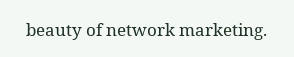beauty of network marketing.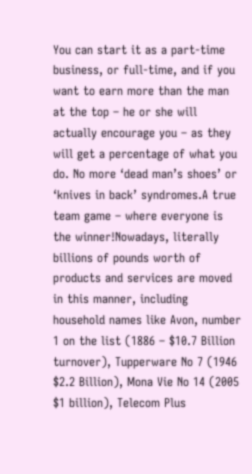You can start it as a part-time business, or full-time, and if you want to earn more than the man at the top – he or she will actually encourage you – as they will get a percentage of what you do. No more ‘dead man’s shoes’ or ‘knives in back’ syndromes.A true team game – where everyone is the winner!Nowadays, literally billions of pounds worth of products and services are moved in this manner, including household names like Avon, number 1 on the list (1886 – $10.7 Billion turnover), Tupperware No 7 (1946 $2.2 Billion), Mona Vie No 14 (2005 $1 billion), Telecom Plus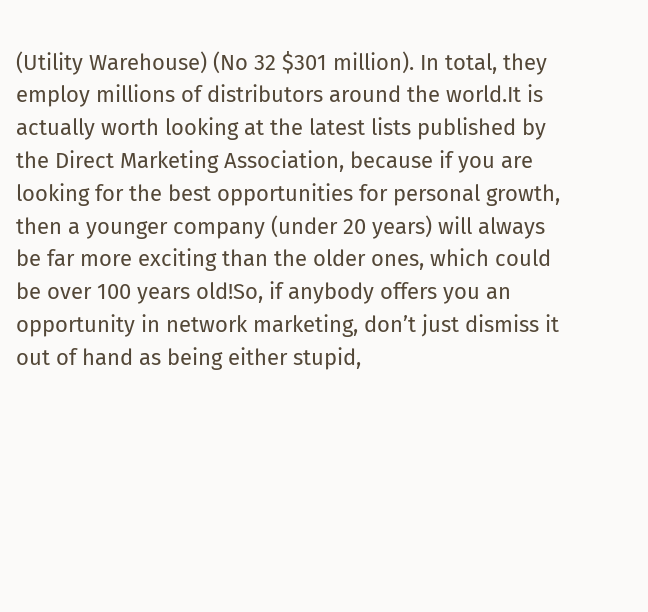(Utility Warehouse) (No 32 $301 million). In total, they employ millions of distributors around the world.It is actually worth looking at the latest lists published by the Direct Marketing Association, because if you are looking for the best opportunities for personal growth, then a younger company (under 20 years) will always be far more exciting than the older ones, which could be over 100 years old!So, if anybody offers you an opportunity in network marketing, don’t just dismiss it out of hand as being either stupid,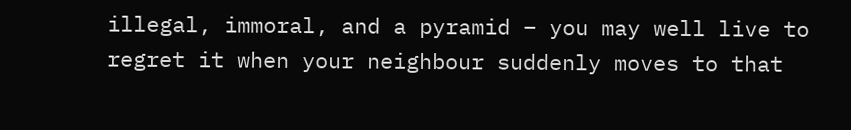illegal, immoral, and a pyramid – you may well live to regret it when your neighbour suddenly moves to that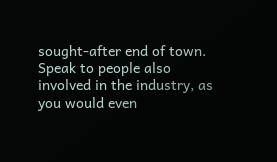sought-after end of town. Speak to people also involved in the industry, as you would even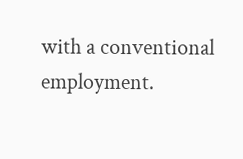with a conventional employment.